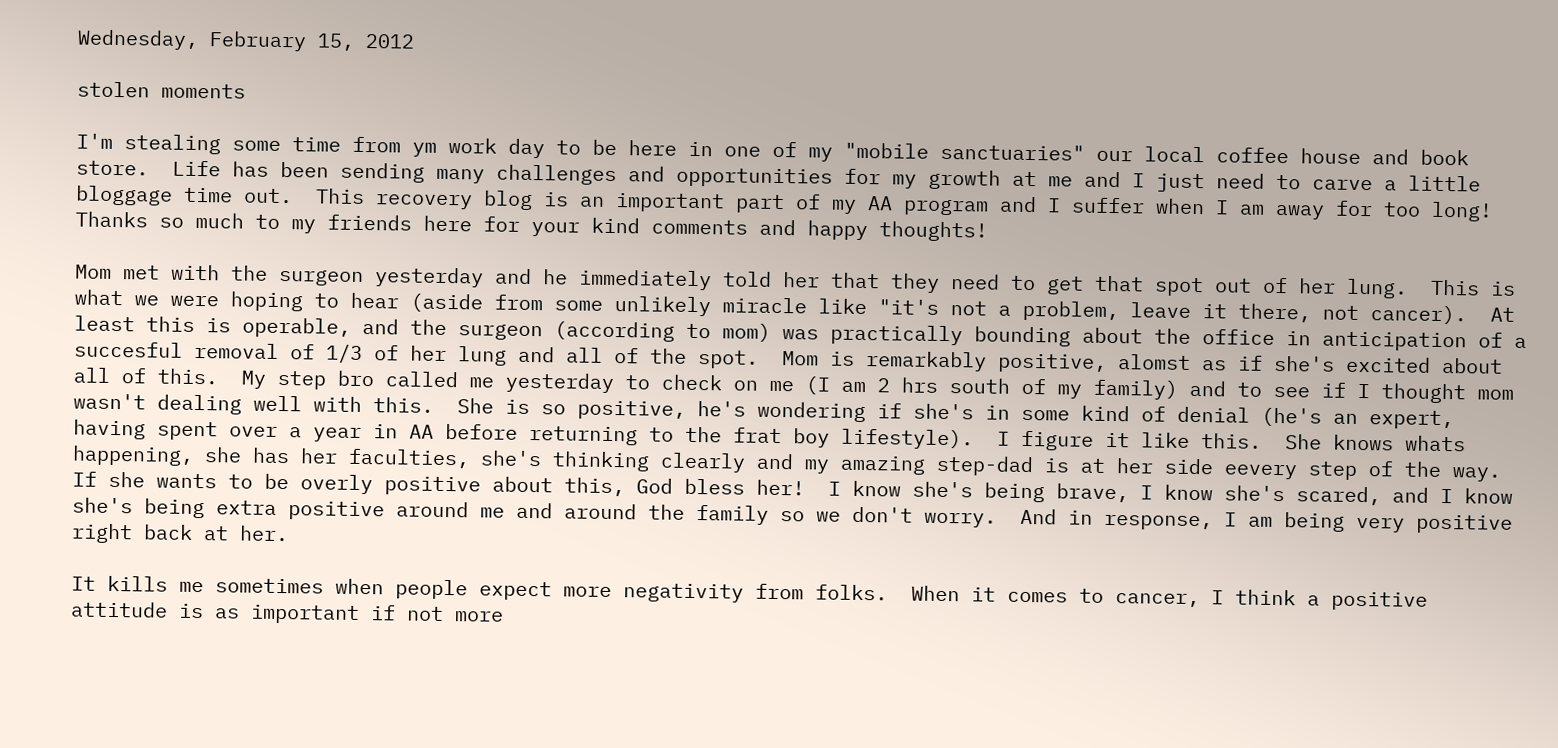Wednesday, February 15, 2012

stolen moments

I'm stealing some time from ym work day to be here in one of my "mobile sanctuaries" our local coffee house and book store.  Life has been sending many challenges and opportunities for my growth at me and I just need to carve a little bloggage time out.  This recovery blog is an important part of my AA program and I suffer when I am away for too long!  Thanks so much to my friends here for your kind comments and happy thoughts!

Mom met with the surgeon yesterday and he immediately told her that they need to get that spot out of her lung.  This is what we were hoping to hear (aside from some unlikely miracle like "it's not a problem, leave it there, not cancer).  At least this is operable, and the surgeon (according to mom) was practically bounding about the office in anticipation of a succesful removal of 1/3 of her lung and all of the spot.  Mom is remarkably positive, alomst as if she's excited about all of this.  My step bro called me yesterday to check on me (I am 2 hrs south of my family) and to see if I thought mom wasn't dealing well with this.  She is so positive, he's wondering if she's in some kind of denial (he's an expert, having spent over a year in AA before returning to the frat boy lifestyle).  I figure it like this.  She knows whats happening, she has her faculties, she's thinking clearly and my amazing step-dad is at her side eevery step of the way.  If she wants to be overly positive about this, God bless her!  I know she's being brave, I know she's scared, and I know she's being extra positive around me and around the family so we don't worry.  And in response, I am being very positive right back at her.

It kills me sometimes when people expect more negativity from folks.  When it comes to cancer, I think a positive attitude is as important if not more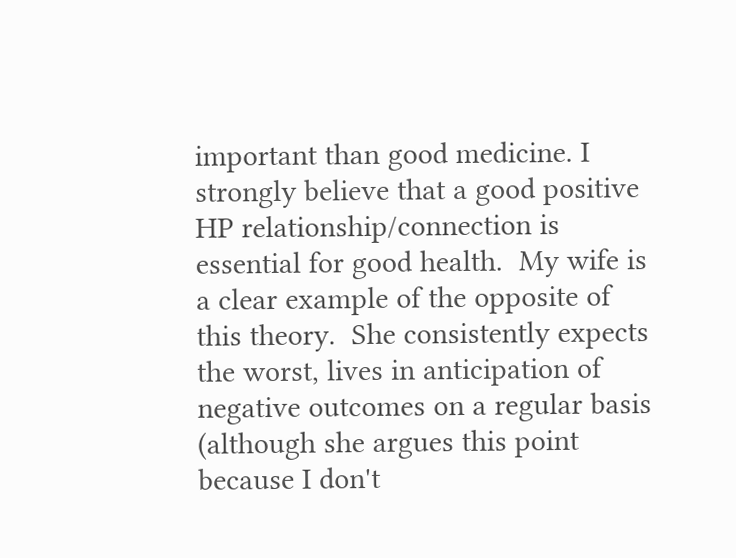important than good medicine. I strongly believe that a good positive HP relationship/connection is essential for good health.  My wife is a clear example of the opposite of this theory.  She consistently expects the worst, lives in anticipation of negative outcomes on a regular basis (although she argues this point because I don't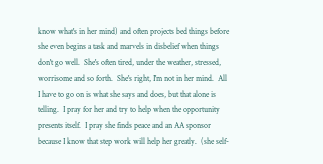know what's in her mind) and often projects bed things before she even begins a task and marvels in disbelief when things don't go well.  She's often tired, under the weather, stressed, worrisome and so forth.  She's right, I'm not in her mind.  All I have to go on is what she says and does, but that alone is telling.  I pray for her and try to help when the opportunity presents itself.  I pray she finds peace and an AA sponsor because I know that step work will help her greatly.  (she self-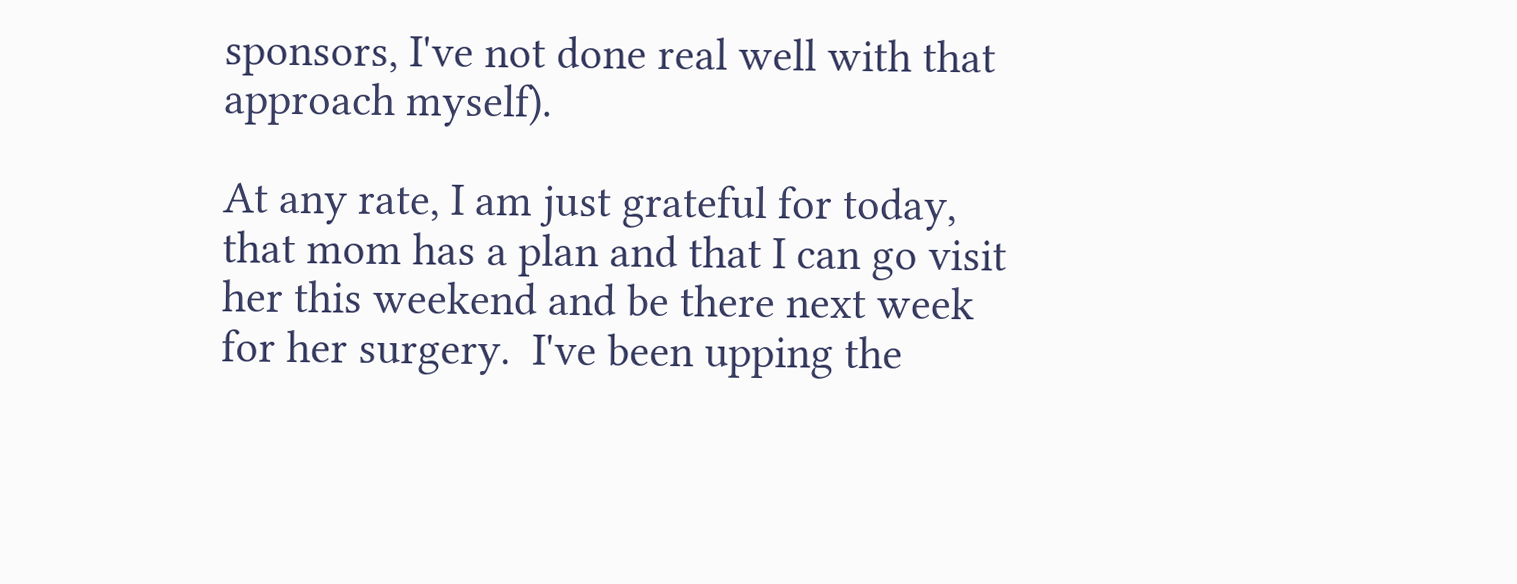sponsors, I've not done real well with that approach myself).

At any rate, I am just grateful for today, that mom has a plan and that I can go visit her this weekend and be there next week for her surgery.  I've been upping the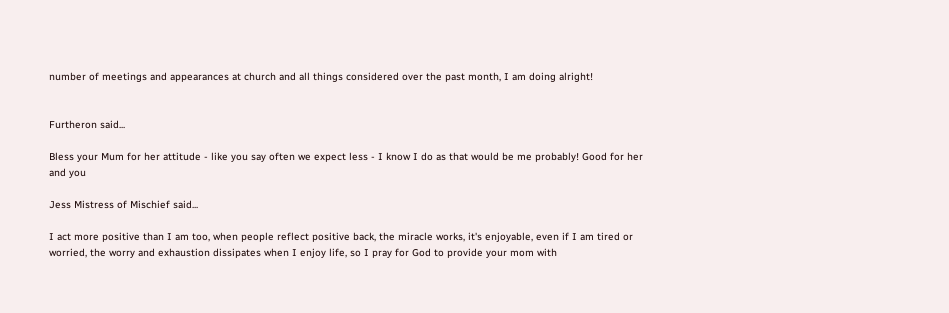number of meetings and appearances at church and all things considered over the past month, I am doing alright!


Furtheron said...

Bless your Mum for her attitude - like you say often we expect less - I know I do as that would be me probably! Good for her and you

Jess Mistress of Mischief said...

I act more positive than I am too, when people reflect positive back, the miracle works, it's enjoyable, even if I am tired or worried, the worry and exhaustion dissipates when I enjoy life, so I pray for God to provide your mom with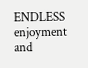ENDLESS enjoyment and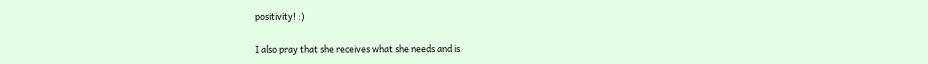positivity! :)

I also pray that she receives what she needs and is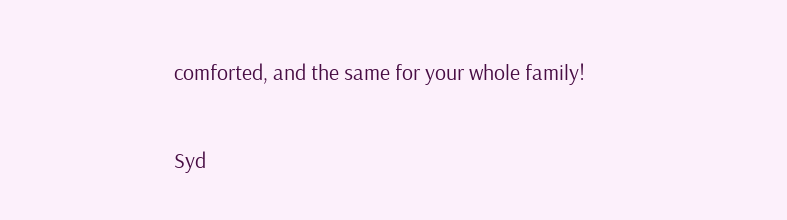comforted, and the same for your whole family!

Syd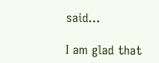said...

I am glad that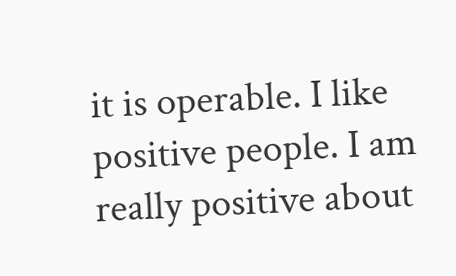it is operable. I like positive people. I am really positive about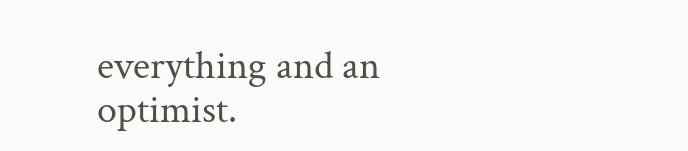everything and an optimist.